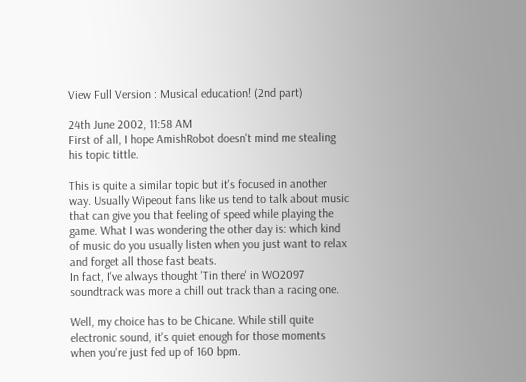View Full Version : Musical education! (2nd part)

24th June 2002, 11:58 AM
First of all, I hope AmishRobot doesn't mind me stealing his topic tittle.

This is quite a similar topic but it's focused in another way. Usually Wipeout fans like us tend to talk about music that can give you that feeling of speed while playing the game. What I was wondering the other day is: which kind of music do you usually listen when you just want to relax and forget all those fast beats.
In fact, I've always thought 'Tin there' in WO2097 soundtrack was more a chill out track than a racing one.

Well, my choice has to be Chicane. While still quite electronic sound, it's quiet enough for those moments when you're just fed up of 160 bpm.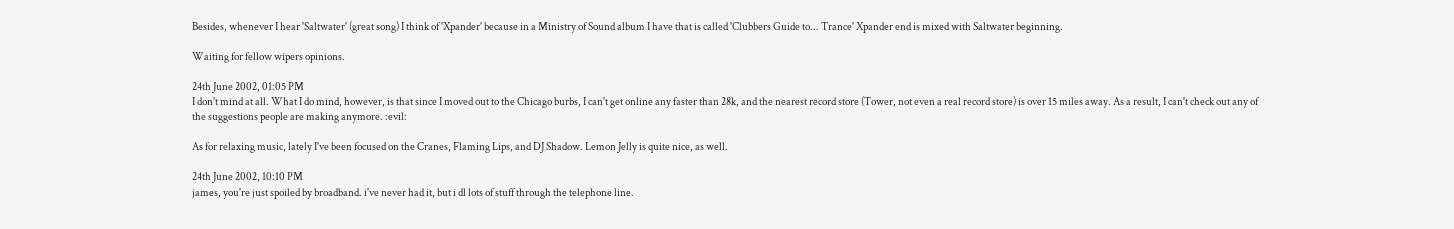Besides, whenever I hear 'Saltwater' (great song) I think of 'Xpander' because in a Ministry of Sound album I have that is called 'Clubbers Guide to... Trance' Xpander end is mixed with Saltwater beginning.

Waiting for fellow wipers opinions.

24th June 2002, 01:05 PM
I don't mind at all. What I do mind, however, is that since I moved out to the Chicago burbs, I can't get online any faster than 28k, and the nearest record store (Tower, not even a real record store) is over 15 miles away. As a result, I can't check out any of the suggestions people are making anymore. :evil:

As for relaxing music, lately I've been focused on the Cranes, Flaming Lips, and DJ Shadow. Lemon Jelly is quite nice, as well.

24th June 2002, 10:10 PM
james, you're just spoiled by broadband. i've never had it, but i dl lots of stuff through the telephone line.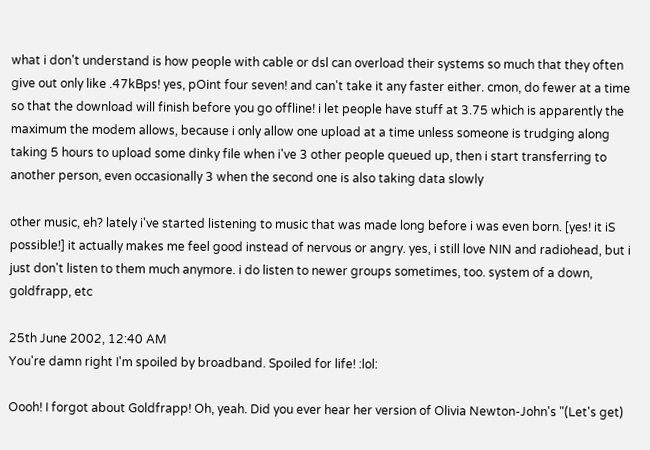what i don't understand is how people with cable or dsl can overload their systems so much that they often give out only like .47kBps! yes, pOint four seven! and can't take it any faster either. cmon, do fewer at a time so that the download will finish before you go offline! i let people have stuff at 3.75 which is apparently the maximum the modem allows, because i only allow one upload at a time unless someone is trudging along taking 5 hours to upload some dinky file when i've 3 other people queued up, then i start transferring to another person, even occasionally 3 when the second one is also taking data slowly

other music, eh? lately i've started listening to music that was made long before i was even born. [yes! it iS possible!] it actually makes me feel good instead of nervous or angry. yes, i still love NIN and radiohead, but i just don't listen to them much anymore. i do listen to newer groups sometimes, too. system of a down, goldfrapp, etc

25th June 2002, 12:40 AM
You're damn right I'm spoiled by broadband. Spoiled for life! :lol:

Oooh! I forgot about Goldfrapp! Oh, yeah. Did you ever hear her version of Olivia Newton-John's "(Let's get)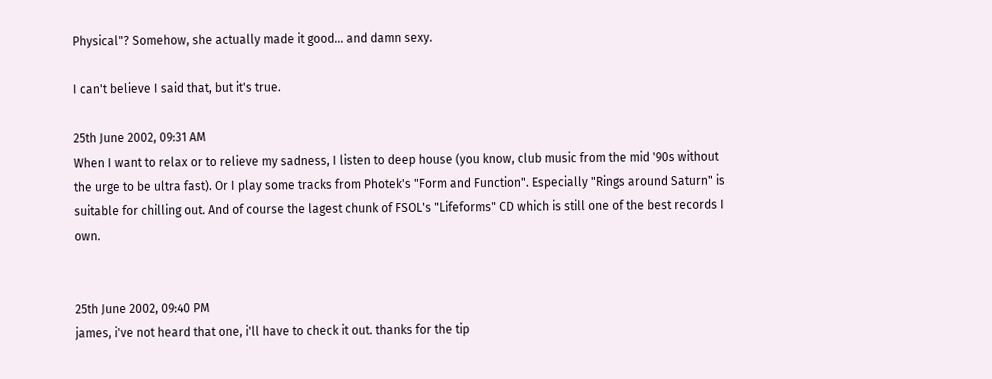Physical"? Somehow, she actually made it good... and damn sexy.

I can't believe I said that, but it's true.

25th June 2002, 09:31 AM
When I want to relax or to relieve my sadness, I listen to deep house (you know, club music from the mid '90s without the urge to be ultra fast). Or I play some tracks from Photek's "Form and Function". Especially "Rings around Saturn" is suitable for chilling out. And of course the lagest chunk of FSOL's "Lifeforms" CD which is still one of the best records I own.


25th June 2002, 09:40 PM
james, i've not heard that one, i'll have to check it out. thanks for the tip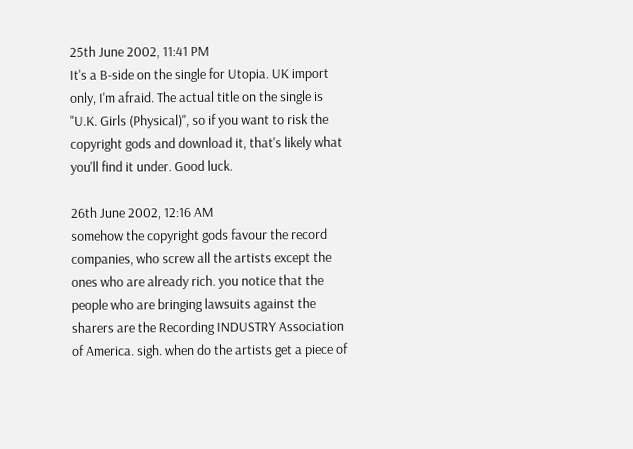25th June 2002, 11:41 PM
It's a B-side on the single for Utopia. UK import only, I'm afraid. The actual title on the single is "U.K. Girls (Physical)", so if you want to risk the copyright gods and download it, that's likely what you'll find it under. Good luck.

26th June 2002, 12:16 AM
somehow the copyright gods favour the record companies, who screw all the artists except the ones who are already rich. you notice that the people who are bringing lawsuits against the
sharers are the Recording INDUSTRY Association of America. sigh. when do the artists get a piece of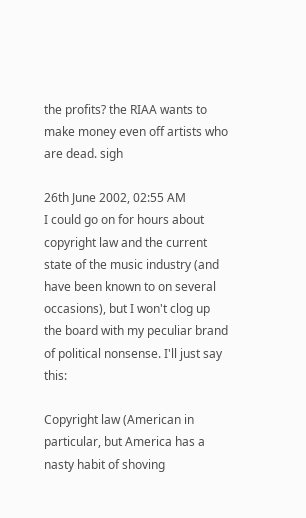the profits? the RIAA wants to make money even off artists who are dead. sigh

26th June 2002, 02:55 AM
I could go on for hours about copyright law and the current state of the music industry (and have been known to on several occasions), but I won't clog up the board with my peculiar brand of political nonsense. I'll just say this:

Copyright law (American in particular, but America has a nasty habit of shoving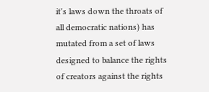it's laws down the throats of all democratic nations) has mutated from a set of laws designed to balance the rights of creators against the rights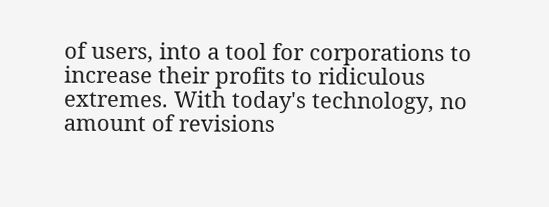of users, into a tool for corporations to increase their profits to ridiculous extremes. With today's technology, no amount of revisions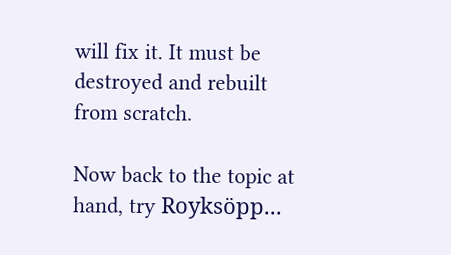will fix it. It must be destroyed and rebuilt from scratch.

Now back to the topic at hand, try Royksöpp...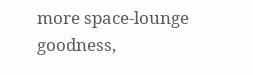more space-lounge goodness,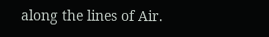along the lines of Air.